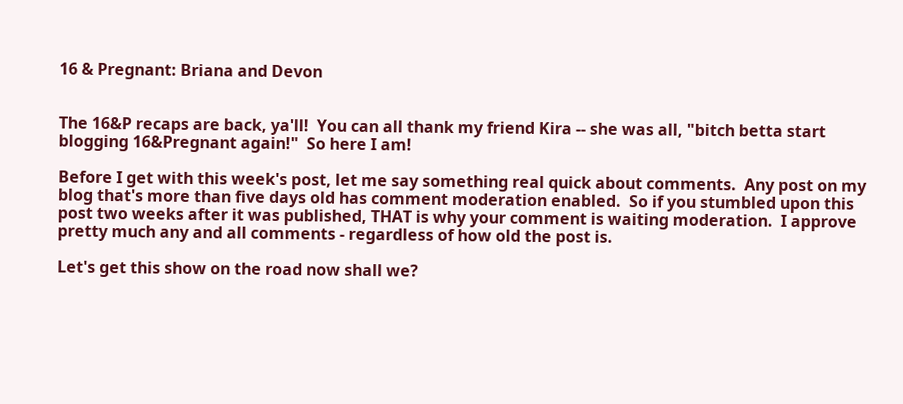16 & Pregnant: Briana and Devon


The 16&P recaps are back, ya'll!  You can all thank my friend Kira -- she was all, "bitch betta start blogging 16&Pregnant again!"  So here I am!

Before I get with this week's post, let me say something real quick about comments.  Any post on my blog that's more than five days old has comment moderation enabled.  So if you stumbled upon this post two weeks after it was published, THAT is why your comment is waiting moderation.  I approve pretty much any and all comments - regardless of how old the post is.

Let's get this show on the road now shall we?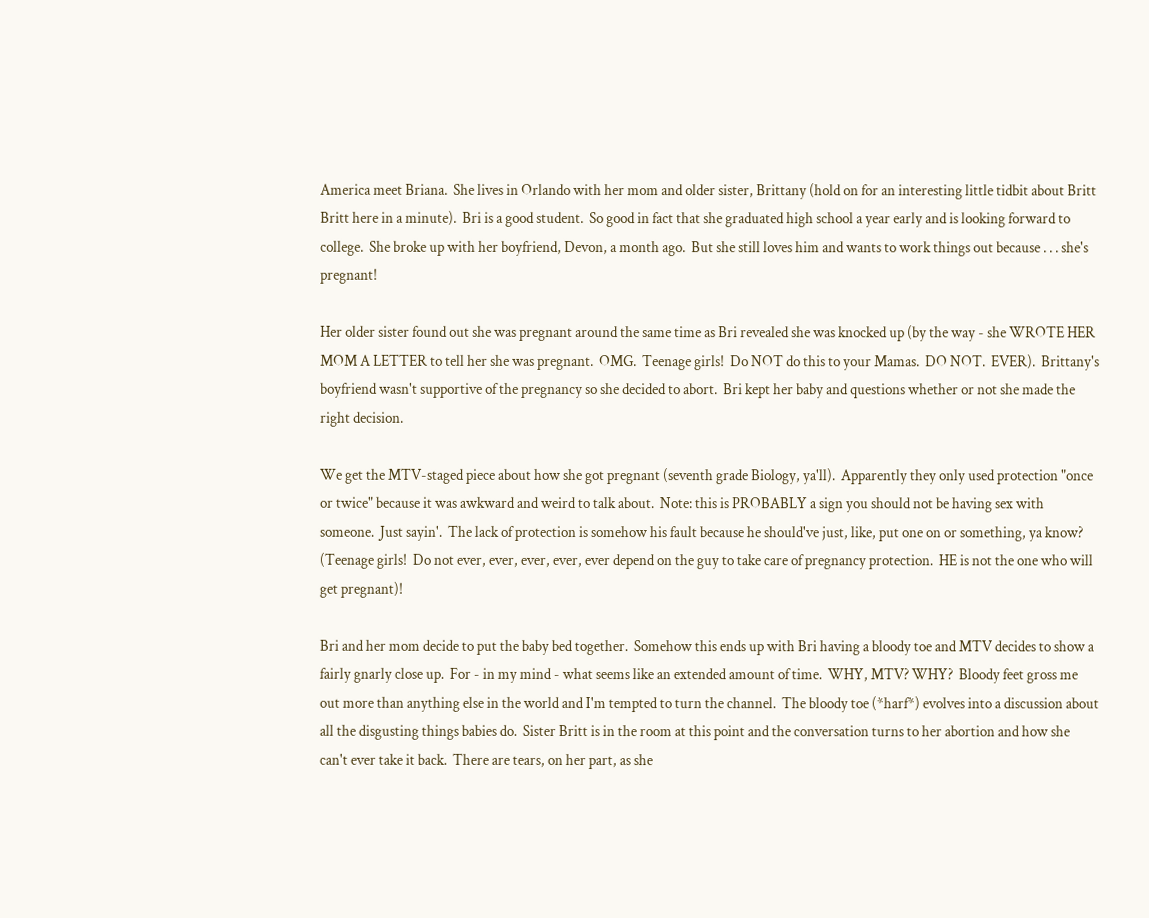America meet Briana.  She lives in Orlando with her mom and older sister, Brittany (hold on for an interesting little tidbit about Britt Britt here in a minute).  Bri is a good student.  So good in fact that she graduated high school a year early and is looking forward to college.  She broke up with her boyfriend, Devon, a month ago.  But she still loves him and wants to work things out because . . . she's pregnant!

Her older sister found out she was pregnant around the same time as Bri revealed she was knocked up (by the way - she WROTE HER MOM A LETTER to tell her she was pregnant.  OMG.  Teenage girls!  Do NOT do this to your Mamas.  DO NOT.  EVER).  Brittany's boyfriend wasn't supportive of the pregnancy so she decided to abort.  Bri kept her baby and questions whether or not she made the right decision.

We get the MTV-staged piece about how she got pregnant (seventh grade Biology, ya'll).  Apparently they only used protection "once or twice" because it was awkward and weird to talk about.  Note: this is PROBABLY a sign you should not be having sex with someone.  Just sayin'.  The lack of protection is somehow his fault because he should've just, like, put one on or something, ya know?  (Teenage girls!  Do not ever, ever, ever, ever, ever depend on the guy to take care of pregnancy protection.  HE is not the one who will get pregnant)!

Bri and her mom decide to put the baby bed together.  Somehow this ends up with Bri having a bloody toe and MTV decides to show a fairly gnarly close up.  For - in my mind - what seems like an extended amount of time.  WHY, MTV? WHY?  Bloody feet gross me out more than anything else in the world and I'm tempted to turn the channel.  The bloody toe (*harf*) evolves into a discussion about all the disgusting things babies do.  Sister Britt is in the room at this point and the conversation turns to her abortion and how she can't ever take it back.  There are tears, on her part, as she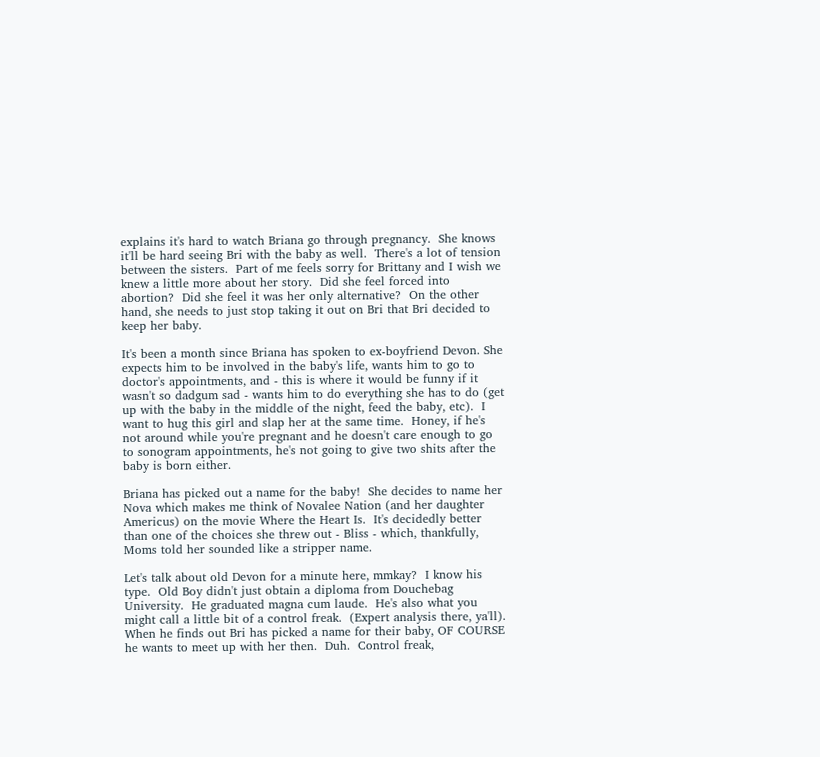explains it's hard to watch Briana go through pregnancy.  She knows it'll be hard seeing Bri with the baby as well.  There's a lot of tension between the sisters.  Part of me feels sorry for Brittany and I wish we knew a little more about her story.  Did she feel forced into abortion?  Did she feel it was her only alternative?  On the other hand, she needs to just stop taking it out on Bri that Bri decided to keep her baby.

It's been a month since Briana has spoken to ex-boyfriend Devon. She expects him to be involved in the baby's life, wants him to go to doctor's appointments, and - this is where it would be funny if it wasn't so dadgum sad - wants him to do everything she has to do (get up with the baby in the middle of the night, feed the baby, etc).  I want to hug this girl and slap her at the same time.  Honey, if he's not around while you're pregnant and he doesn't care enough to go to sonogram appointments, he's not going to give two shits after the baby is born either.

Briana has picked out a name for the baby!  She decides to name her Nova which makes me think of Novalee Nation (and her daughter Americus) on the movie Where the Heart Is.  It's decidedly better than one of the choices she threw out - Bliss - which, thankfully, Moms told her sounded like a stripper name.

Let's talk about old Devon for a minute here, mmkay?  I know his type.  Old Boy didn't just obtain a diploma from Douchebag University.  He graduated magna cum laude.  He's also what you might call a little bit of a control freak.  (Expert analysis there, ya'll).  When he finds out Bri has picked a name for their baby, OF COURSE he wants to meet up with her then.  Duh.  Control freak,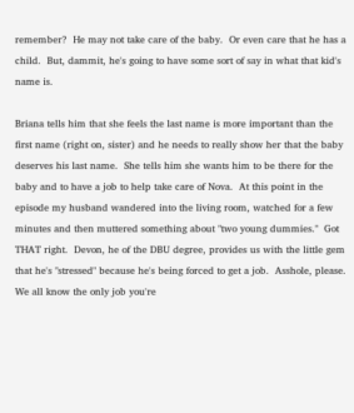remember?  He may not take care of the baby.  Or even care that he has a child.  But, dammit, he's going to have some sort of say in what that kid's name is.

Briana tells him that she feels the last name is more important than the first name (right on, sister) and he needs to really show her that the baby deserves his last name.  She tells him she wants him to be there for the baby and to have a job to help take care of Nova.  At this point in the episode my husband wandered into the living room, watched for a few minutes and then muttered something about "two young dummies."  Got THAT right.  Devon, he of the DBU degree, provides us with the little gem that he's "stressed" because he's being forced to get a job.  Asshole, please.  We all know the only job you're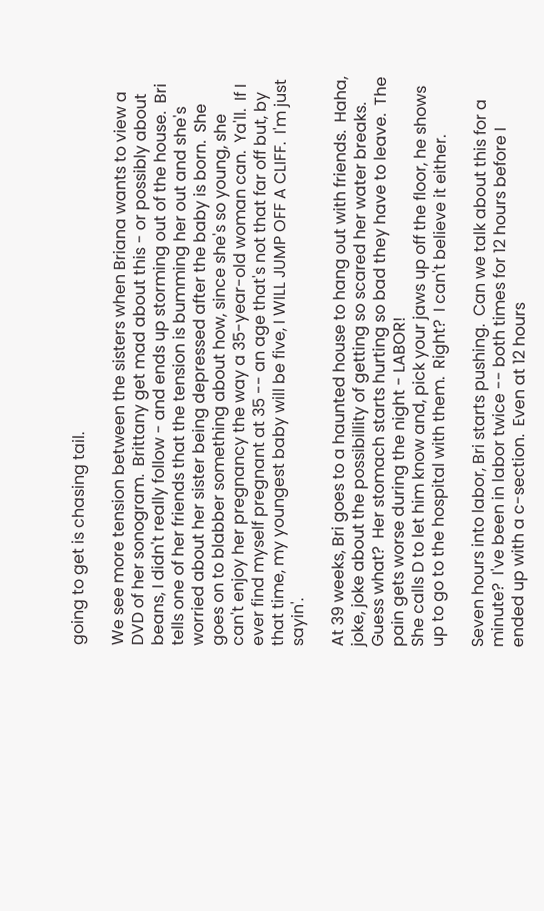going to get is chasing tail.

We see more tension between the sisters when Briana wants to view a DVD of her sonogram.  Brittany get mad about this - or possibly about beans, I didn't really follow - and ends up storming out of the house.  Bri tells one of her friends that the tension is bumming her out and she's worried about her sister being depressed after the baby is born.  She goes on to blabber something about how, since she's so young, she can't enjoy her pregnancy the way a 35-year-old woman can.  Ya'll.  If I ever find myself pregnant at 35 -- an age that's not that far off but, by that time, my youngest baby will be five, I WILL JUMP OFF A CLIFF.  I'm just sayin'.

At 39 weeks, Bri goes to a haunted house to hang out with friends.  Haha, joke, joke about the possibillity of getting so scared her water breaks.  Guess what?  Her stomach starts hurting so bad they have to leave.  The pain gets worse during the night - LABOR!
She calls D to let him know and, pick your jaws up off the floor, he shows up to go to the hospital with them.  Right?  I can't believe it either.

Seven hours into labor, Bri starts pushing.  Can we talk about this for a minute?  I've been in labor twice -- both times for 12 hours before I ended up with a c-section.  Even at 12 hours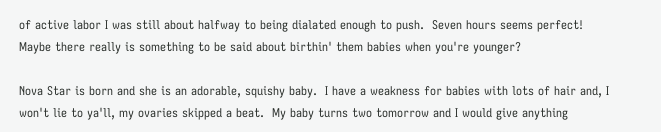of active labor I was still about halfway to being dialated enough to push.  Seven hours seems perfect!  Maybe there really is something to be said about birthin' them babies when you're younger?

Nova Star is born and she is an adorable, squishy baby.  I have a weakness for babies with lots of hair and, I won't lie to ya'll, my ovaries skipped a beat.  My baby turns two tomorrow and I would give anything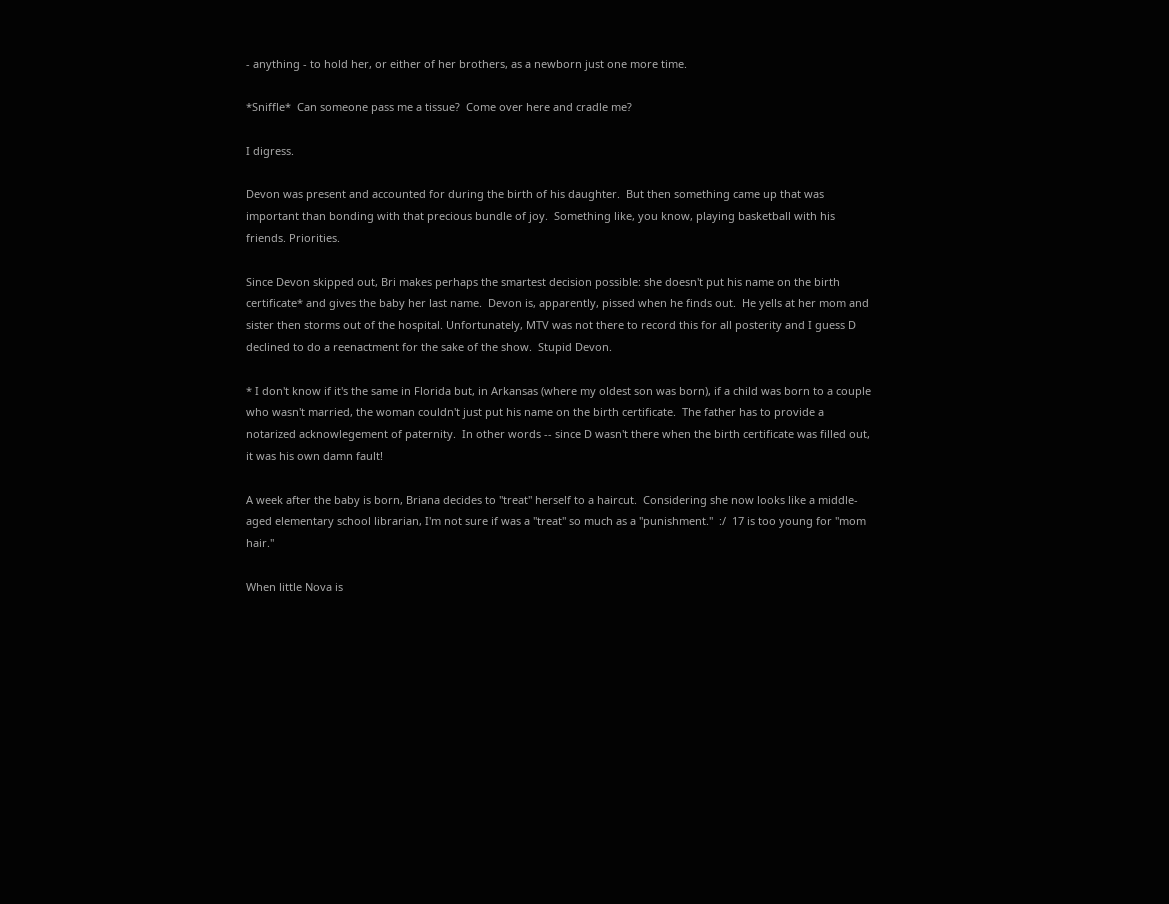- anything - to hold her, or either of her brothers, as a newborn just one more time.

*Sniffle*  Can someone pass me a tissue?  Come over here and cradle me?

I digress.

Devon was present and accounted for during the birth of his daughter.  But then something came up that was important than bonding with that precious bundle of joy.  Something like, you know, playing basketball with his friends. Priorities.

Since Devon skipped out, Bri makes perhaps the smartest decision possible: she doesn't put his name on the birth certificate* and gives the baby her last name.  Devon is, apparently, pissed when he finds out.  He yells at her mom and sister then storms out of the hospital. Unfortunately, MTV was not there to record this for all posterity and I guess D declined to do a reenactment for the sake of the show.  Stupid Devon.

* I don't know if it's the same in Florida but, in Arkansas (where my oldest son was born), if a child was born to a couple who wasn't married, the woman couldn't just put his name on the birth certificate.  The father has to provide a notarized acknowlegement of paternity.  In other words -- since D wasn't there when the birth certificate was filled out, it was his own damn fault!

A week after the baby is born, Briana decides to "treat" herself to a haircut.  Considering she now looks like a middle-aged elementary school librarian, I'm not sure if was a "treat" so much as a "punishment."  :/  17 is too young for "mom hair."

When little Nova is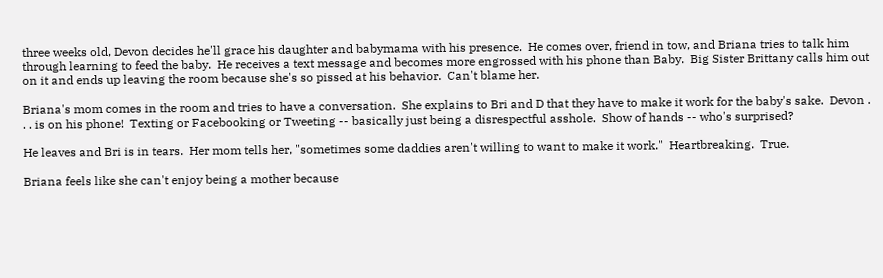three weeks old, Devon decides he'll grace his daughter and babymama with his presence.  He comes over, friend in tow, and Briana tries to talk him through learning to feed the baby.  He receives a text message and becomes more engrossed with his phone than Baby.  Big Sister Brittany calls him out on it and ends up leaving the room because she's so pissed at his behavior.  Can't blame her.

Briana's mom comes in the room and tries to have a conversation.  She explains to Bri and D that they have to make it work for the baby's sake.  Devon . . . is on his phone!  Texting or Facebooking or Tweeting -- basically just being a disrespectful asshole.  Show of hands -- who's surprised?

He leaves and Bri is in tears.  Her mom tells her, "sometimes some daddies aren't willing to want to make it work."  Heartbreaking.  True.

Briana feels like she can't enjoy being a mother because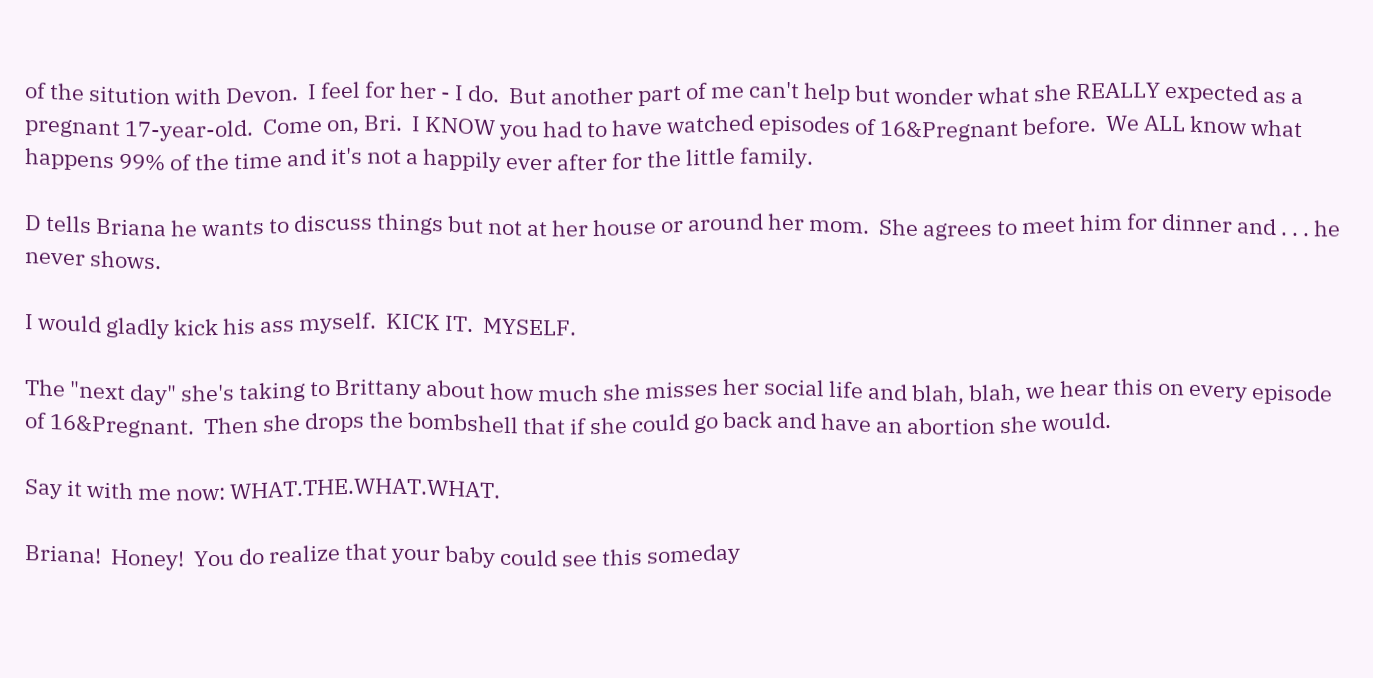of the sitution with Devon.  I feel for her - I do.  But another part of me can't help but wonder what she REALLY expected as a pregnant 17-year-old.  Come on, Bri.  I KNOW you had to have watched episodes of 16&Pregnant before.  We ALL know what happens 99% of the time and it's not a happily ever after for the little family.

D tells Briana he wants to discuss things but not at her house or around her mom.  She agrees to meet him for dinner and . . . he never shows.

I would gladly kick his ass myself.  KICK IT.  MYSELF.

The "next day" she's taking to Brittany about how much she misses her social life and blah, blah, we hear this on every episode of 16&Pregnant.  Then she drops the bombshell that if she could go back and have an abortion she would.

Say it with me now: WHAT.THE.WHAT.WHAT.

Briana!  Honey!  You do realize that your baby could see this someday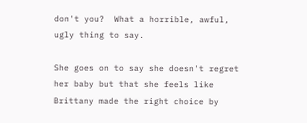don't you?  What a horrible, awful, ugly thing to say.

She goes on to say she doesn't regret her baby but that she feels like Brittany made the right choice by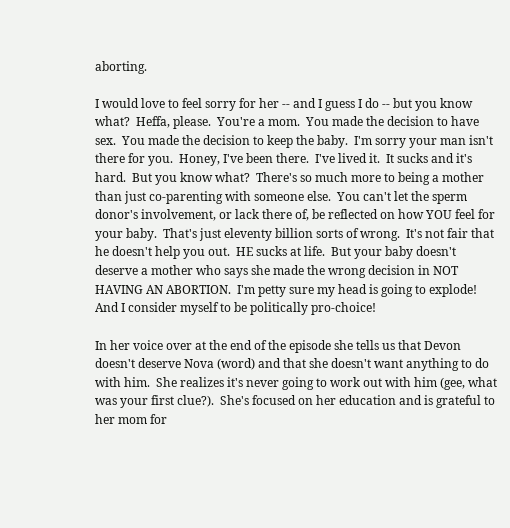aborting.

I would love to feel sorry for her -- and I guess I do -- but you know what?  Heffa, please.  You're a mom.  You made the decision to have sex.  You made the decision to keep the baby.  I'm sorry your man isn't there for you.  Honey, I've been there.  I've lived it.  It sucks and it's hard.  But you know what?  There's so much more to being a mother than just co-parenting with someone else.  You can't let the sperm donor's involvement, or lack there of, be reflected on how YOU feel for your baby.  That's just eleventy billion sorts of wrong.  It's not fair that he doesn't help you out.  HE sucks at life.  But your baby doesn't deserve a mother who says she made the wrong decision in NOT HAVING AN ABORTION.  I'm petty sure my head is going to explode!  And I consider myself to be politically pro-choice!

In her voice over at the end of the episode she tells us that Devon doesn't deserve Nova (word) and that she doesn't want anything to do with him.  She realizes it's never going to work out with him (gee, what was your first clue?).  She's focused on her education and is grateful to her mom for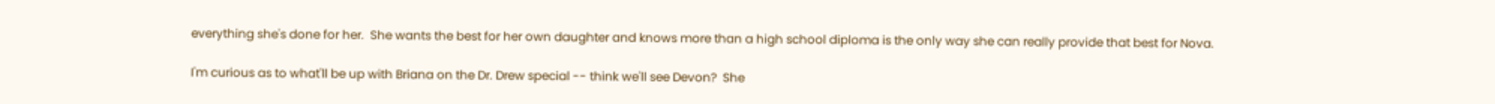everything she's done for her.  She wants the best for her own daughter and knows more than a high school diploma is the only way she can really provide that best for Nova.

I'm curious as to what'll be up with Briana on the Dr. Drew special -- think we'll see Devon?  She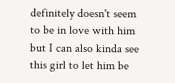definitely doesn't seem to be in love with him but I can also kinda see this girl to let him be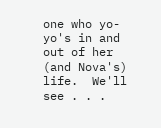one who yo-yo's in and out of her (and Nova's) life.  We'll see . . .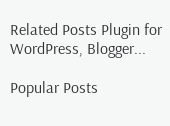Related Posts Plugin for WordPress, Blogger...

Popular Posts